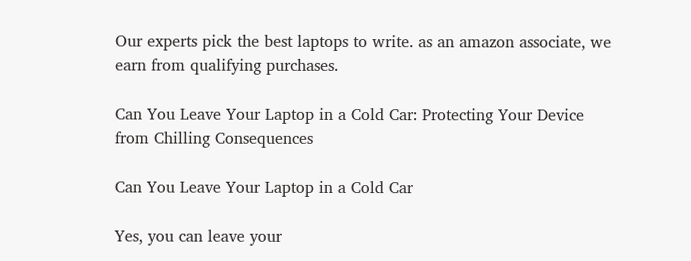Our experts pick the best laptops to write. as an amazon associate, we earn from qualifying purchases.

Can You Leave Your Laptop in a Cold Car: Protecting Your Device from Chilling Consequences

Can You Leave Your Laptop in a Cold Car

Yes, you can leave your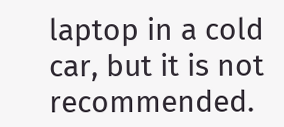laptop in a cold car, but it is not recommended.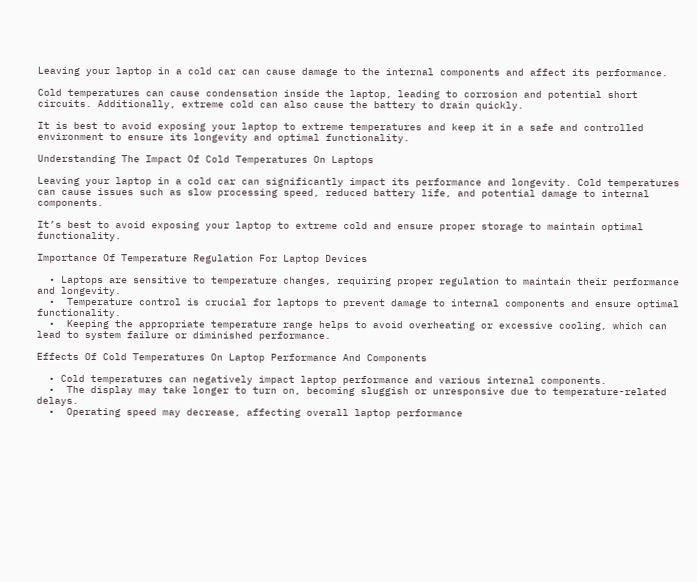Leaving your laptop in a cold car can cause damage to the internal components and affect its performance.

Cold temperatures can cause condensation inside the laptop, leading to corrosion and potential short circuits. Additionally, extreme cold can also cause the battery to drain quickly.

It is best to avoid exposing your laptop to extreme temperatures and keep it in a safe and controlled environment to ensure its longevity and optimal functionality.

Understanding The Impact Of Cold Temperatures On Laptops

Leaving your laptop in a cold car can significantly impact its performance and longevity. Cold temperatures can cause issues such as slow processing speed, reduced battery life, and potential damage to internal components.

It’s best to avoid exposing your laptop to extreme cold and ensure proper storage to maintain optimal functionality.

Importance Of Temperature Regulation For Laptop Devices

  • Laptops are sensitive to temperature changes, requiring proper regulation to maintain their performance and longevity.
  •  Temperature control is crucial for laptops to prevent damage to internal components and ensure optimal functionality.
  •  Keeping the appropriate temperature range helps to avoid overheating or excessive cooling, which can lead to system failure or diminished performance.

Effects Of Cold Temperatures On Laptop Performance And Components

  • Cold temperatures can negatively impact laptop performance and various internal components.
  •  The display may take longer to turn on, becoming sluggish or unresponsive due to temperature-related delays.
  •  Operating speed may decrease, affecting overall laptop performance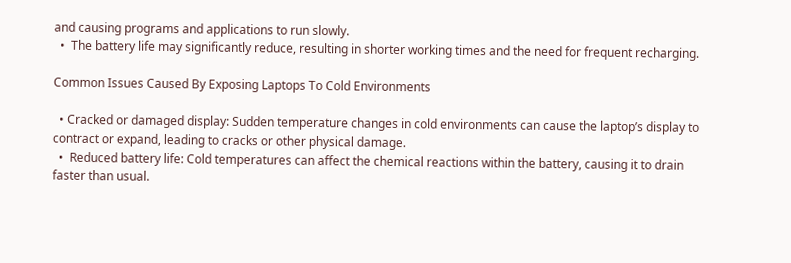and causing programs and applications to run slowly.
  •  The battery life may significantly reduce, resulting in shorter working times and the need for frequent recharging.

Common Issues Caused By Exposing Laptops To Cold Environments

  • Cracked or damaged display: Sudden temperature changes in cold environments can cause the laptop’s display to contract or expand, leading to cracks or other physical damage.
  •  Reduced battery life: Cold temperatures can affect the chemical reactions within the battery, causing it to drain faster than usual.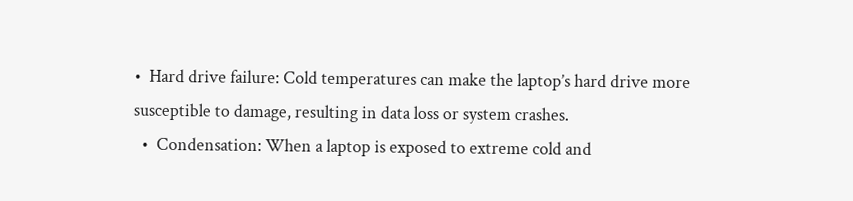•  Hard drive failure: Cold temperatures can make the laptop’s hard drive more susceptible to damage, resulting in data loss or system crashes.
  •  Condensation: When a laptop is exposed to extreme cold and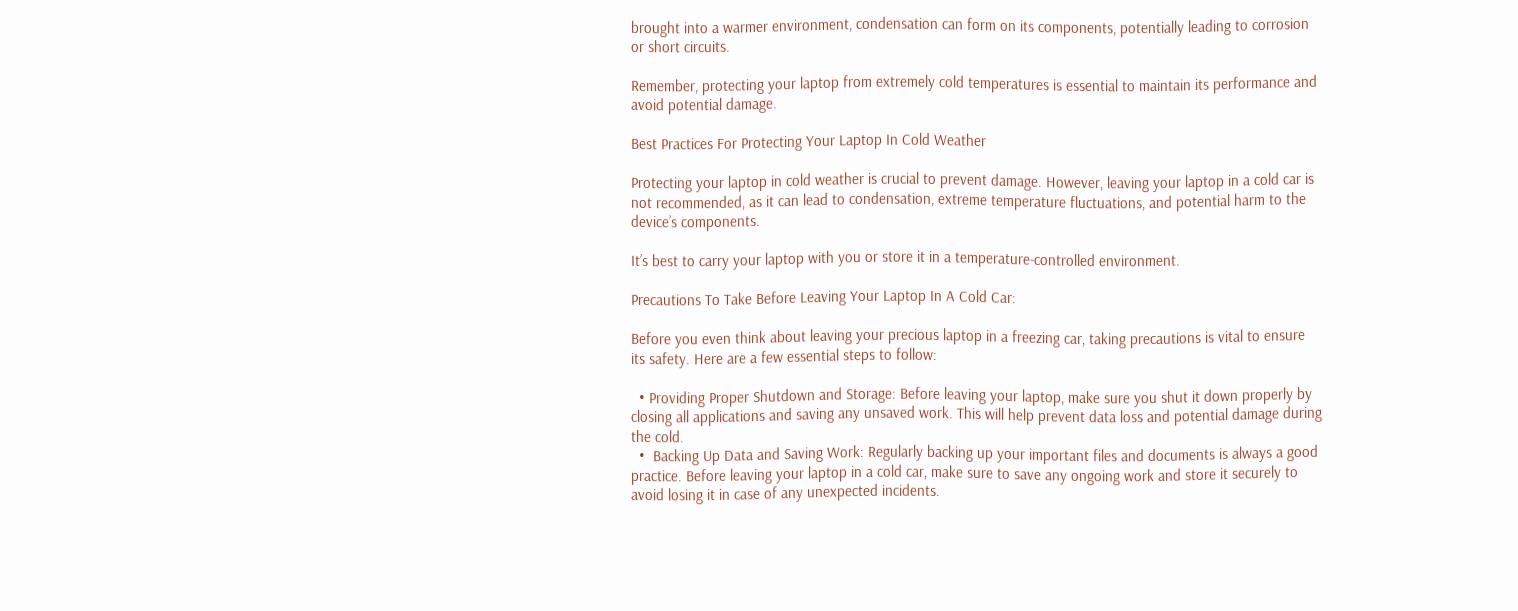brought into a warmer environment, condensation can form on its components, potentially leading to corrosion or short circuits.

Remember, protecting your laptop from extremely cold temperatures is essential to maintain its performance and avoid potential damage.

Best Practices For Protecting Your Laptop In Cold Weather

Protecting your laptop in cold weather is crucial to prevent damage. However, leaving your laptop in a cold car is not recommended, as it can lead to condensation, extreme temperature fluctuations, and potential harm to the device’s components.

It’s best to carry your laptop with you or store it in a temperature-controlled environment.

Precautions To Take Before Leaving Your Laptop In A Cold Car:

Before you even think about leaving your precious laptop in a freezing car, taking precautions is vital to ensure its safety. Here are a few essential steps to follow:

  • Providing Proper Shutdown and Storage: Before leaving your laptop, make sure you shut it down properly by closing all applications and saving any unsaved work. This will help prevent data loss and potential damage during the cold.
  •  Backing Up Data and Saving Work: Regularly backing up your important files and documents is always a good practice. Before leaving your laptop in a cold car, make sure to save any ongoing work and store it securely to avoid losing it in case of any unexpected incidents.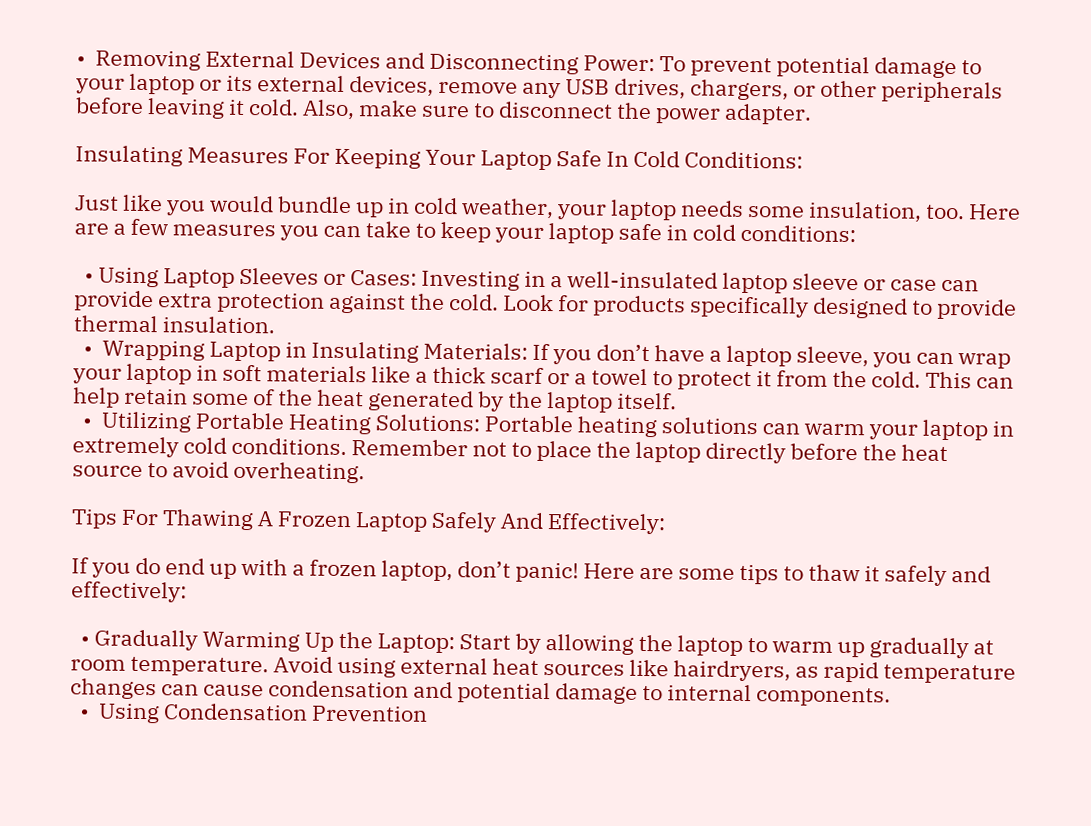•  Removing External Devices and Disconnecting Power: To prevent potential damage to your laptop or its external devices, remove any USB drives, chargers, or other peripherals before leaving it cold. Also, make sure to disconnect the power adapter.

Insulating Measures For Keeping Your Laptop Safe In Cold Conditions:

Just like you would bundle up in cold weather, your laptop needs some insulation, too. Here are a few measures you can take to keep your laptop safe in cold conditions:

  • Using Laptop Sleeves or Cases: Investing in a well-insulated laptop sleeve or case can provide extra protection against the cold. Look for products specifically designed to provide thermal insulation.
  •  Wrapping Laptop in Insulating Materials: If you don’t have a laptop sleeve, you can wrap your laptop in soft materials like a thick scarf or a towel to protect it from the cold. This can help retain some of the heat generated by the laptop itself.
  •  Utilizing Portable Heating Solutions: Portable heating solutions can warm your laptop in extremely cold conditions. Remember not to place the laptop directly before the heat source to avoid overheating.

Tips For Thawing A Frozen Laptop Safely And Effectively:

If you do end up with a frozen laptop, don’t panic! Here are some tips to thaw it safely and effectively:

  • Gradually Warming Up the Laptop: Start by allowing the laptop to warm up gradually at room temperature. Avoid using external heat sources like hairdryers, as rapid temperature changes can cause condensation and potential damage to internal components.
  •  Using Condensation Prevention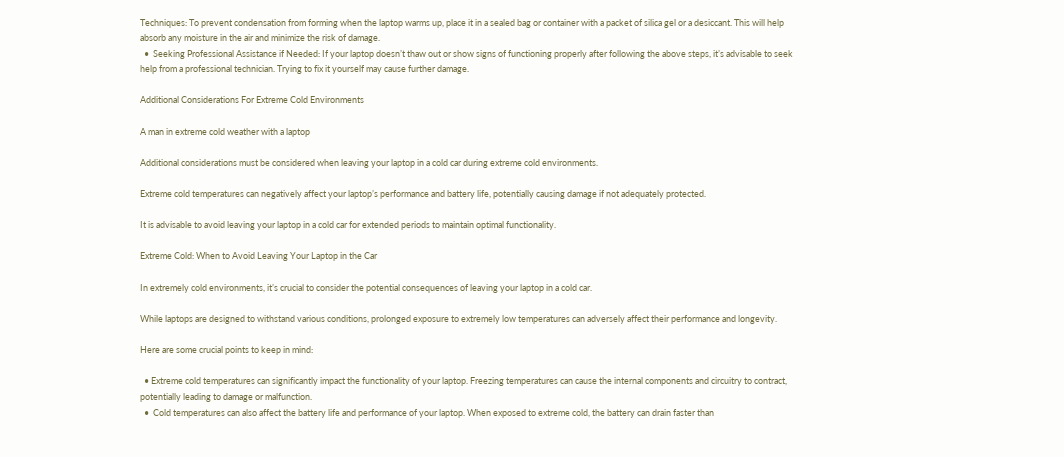Techniques: To prevent condensation from forming when the laptop warms up, place it in a sealed bag or container with a packet of silica gel or a desiccant. This will help absorb any moisture in the air and minimize the risk of damage.
  •  Seeking Professional Assistance if Needed: If your laptop doesn’t thaw out or show signs of functioning properly after following the above steps, it’s advisable to seek help from a professional technician. Trying to fix it yourself may cause further damage.

Additional Considerations For Extreme Cold Environments

A man in extreme cold weather with a laptop

Additional considerations must be considered when leaving your laptop in a cold car during extreme cold environments.

Extreme cold temperatures can negatively affect your laptop’s performance and battery life, potentially causing damage if not adequately protected.

It is advisable to avoid leaving your laptop in a cold car for extended periods to maintain optimal functionality.

Extreme Cold: When to Avoid Leaving Your Laptop in the Car

In extremely cold environments, it’s crucial to consider the potential consequences of leaving your laptop in a cold car.

While laptops are designed to withstand various conditions, prolonged exposure to extremely low temperatures can adversely affect their performance and longevity.

Here are some crucial points to keep in mind:

  • Extreme cold temperatures can significantly impact the functionality of your laptop. Freezing temperatures can cause the internal components and circuitry to contract, potentially leading to damage or malfunction.
  •  Cold temperatures can also affect the battery life and performance of your laptop. When exposed to extreme cold, the battery can drain faster than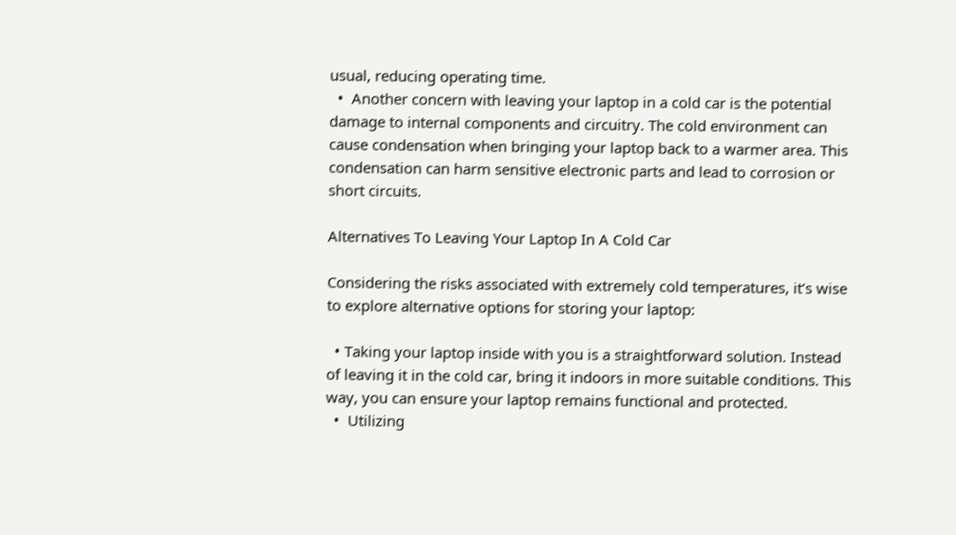usual, reducing operating time.
  •  Another concern with leaving your laptop in a cold car is the potential damage to internal components and circuitry. The cold environment can cause condensation when bringing your laptop back to a warmer area. This condensation can harm sensitive electronic parts and lead to corrosion or short circuits.

Alternatives To Leaving Your Laptop In A Cold Car

Considering the risks associated with extremely cold temperatures, it’s wise to explore alternative options for storing your laptop:

  • Taking your laptop inside with you is a straightforward solution. Instead of leaving it in the cold car, bring it indoors in more suitable conditions. This way, you can ensure your laptop remains functional and protected.
  •  Utilizing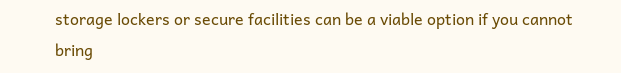storage lockers or secure facilities can be a viable option if you cannot bring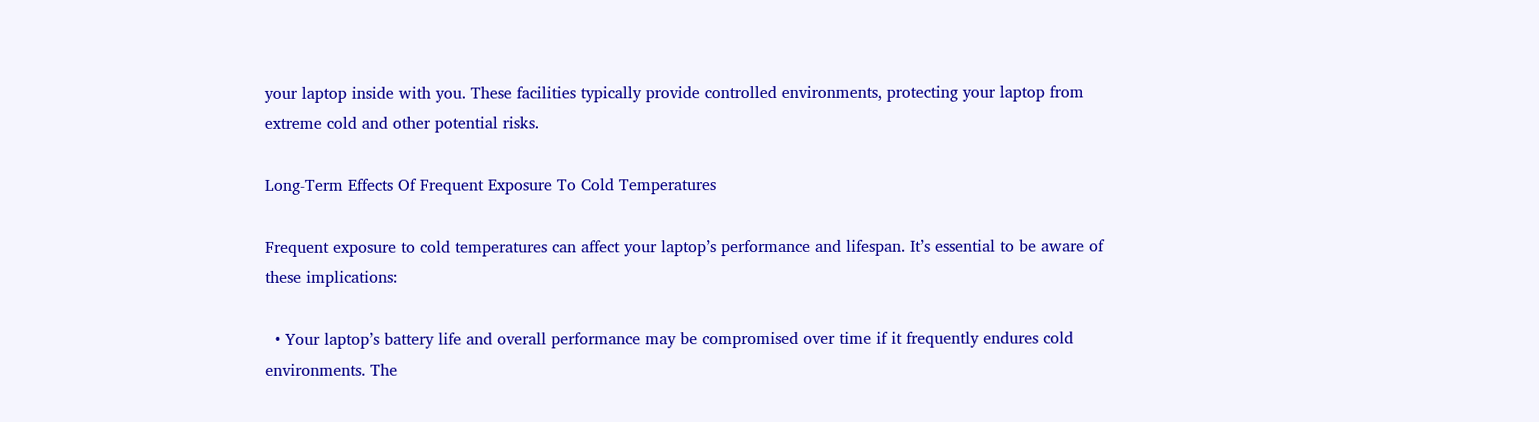your laptop inside with you. These facilities typically provide controlled environments, protecting your laptop from extreme cold and other potential risks.

Long-Term Effects Of Frequent Exposure To Cold Temperatures

Frequent exposure to cold temperatures can affect your laptop’s performance and lifespan. It’s essential to be aware of these implications:

  • Your laptop’s battery life and overall performance may be compromised over time if it frequently endures cold environments. The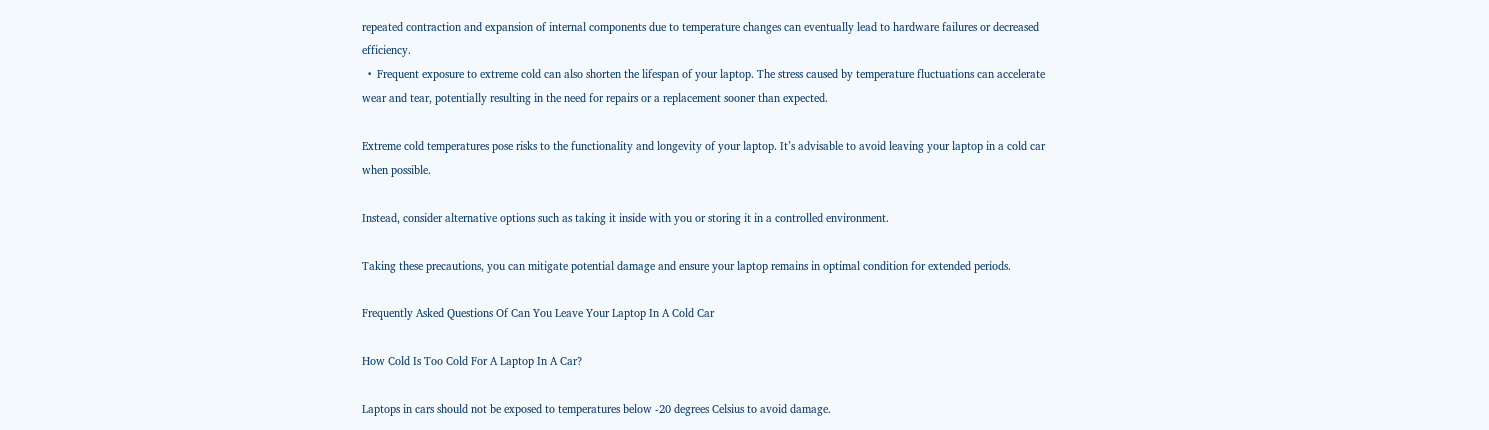repeated contraction and expansion of internal components due to temperature changes can eventually lead to hardware failures or decreased efficiency.
  •  Frequent exposure to extreme cold can also shorten the lifespan of your laptop. The stress caused by temperature fluctuations can accelerate wear and tear, potentially resulting in the need for repairs or a replacement sooner than expected.

Extreme cold temperatures pose risks to the functionality and longevity of your laptop. It’s advisable to avoid leaving your laptop in a cold car when possible.

Instead, consider alternative options such as taking it inside with you or storing it in a controlled environment.

Taking these precautions, you can mitigate potential damage and ensure your laptop remains in optimal condition for extended periods.

Frequently Asked Questions Of Can You Leave Your Laptop In A Cold Car

How Cold Is Too Cold For A Laptop In A Car?

Laptops in cars should not be exposed to temperatures below -20 degrees Celsius to avoid damage.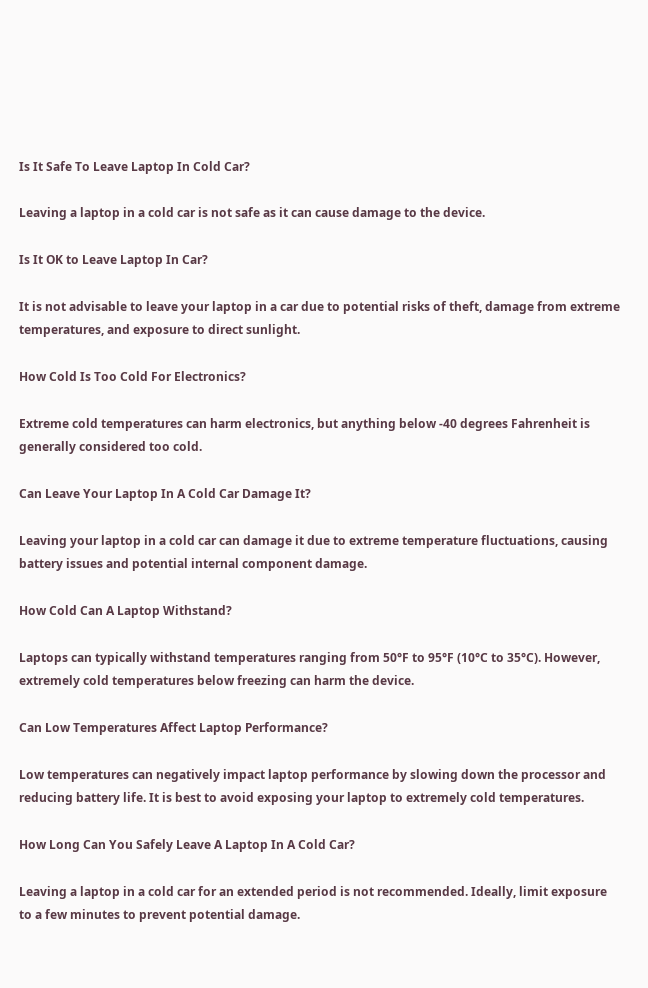Is It Safe To Leave Laptop In Cold Car?

Leaving a laptop in a cold car is not safe as it can cause damage to the device.

Is It OK to Leave Laptop In Car?

It is not advisable to leave your laptop in a car due to potential risks of theft, damage from extreme temperatures, and exposure to direct sunlight.

How Cold Is Too Cold For Electronics?

Extreme cold temperatures can harm electronics, but anything below -40 degrees Fahrenheit is generally considered too cold.

Can Leave Your Laptop In A Cold Car Damage It?

Leaving your laptop in a cold car can damage it due to extreme temperature fluctuations, causing battery issues and potential internal component damage.

How Cold Can A Laptop Withstand?

Laptops can typically withstand temperatures ranging from 50°F to 95°F (10°C to 35°C). However, extremely cold temperatures below freezing can harm the device.

Can Low Temperatures Affect Laptop Performance?

Low temperatures can negatively impact laptop performance by slowing down the processor and reducing battery life. It is best to avoid exposing your laptop to extremely cold temperatures.

How Long Can You Safely Leave A Laptop In A Cold Car?

Leaving a laptop in a cold car for an extended period is not recommended. Ideally, limit exposure to a few minutes to prevent potential damage.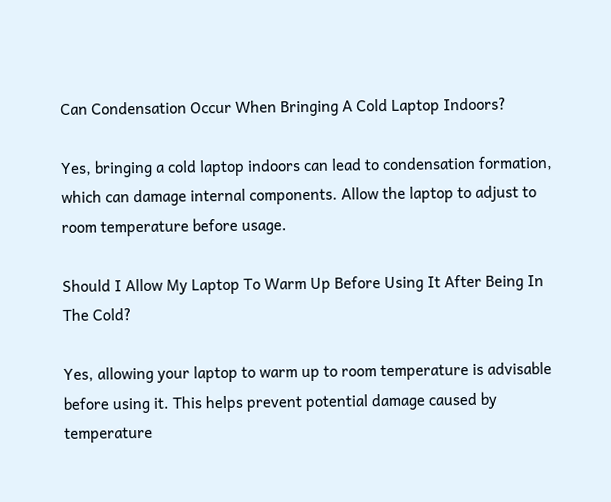Can Condensation Occur When Bringing A Cold Laptop Indoors?

Yes, bringing a cold laptop indoors can lead to condensation formation, which can damage internal components. Allow the laptop to adjust to room temperature before usage.

Should I Allow My Laptop To Warm Up Before Using It After Being In The Cold?

Yes, allowing your laptop to warm up to room temperature is advisable before using it. This helps prevent potential damage caused by temperature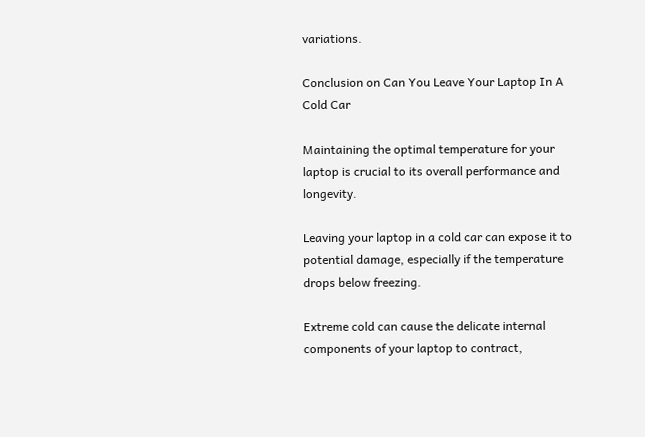variations.

Conclusion on Can You Leave Your Laptop In A Cold Car

Maintaining the optimal temperature for your laptop is crucial to its overall performance and longevity.

Leaving your laptop in a cold car can expose it to potential damage, especially if the temperature drops below freezing.

Extreme cold can cause the delicate internal components of your laptop to contract,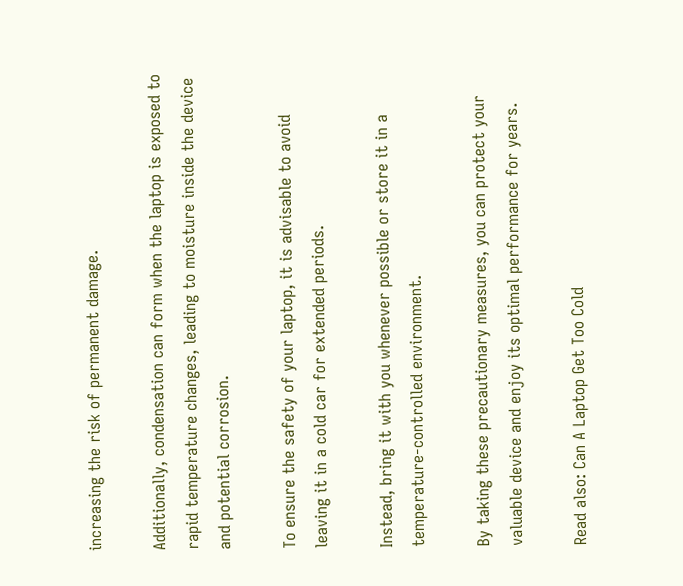increasing the risk of permanent damage.

Additionally, condensation can form when the laptop is exposed to rapid temperature changes, leading to moisture inside the device and potential corrosion.

To ensure the safety of your laptop, it is advisable to avoid leaving it in a cold car for extended periods.

Instead, bring it with you whenever possible or store it in a temperature-controlled environment.

By taking these precautionary measures, you can protect your valuable device and enjoy its optimal performance for years.

Read also: Can A Laptop Get Too Cold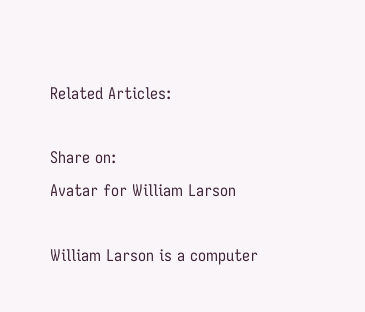Related Articles:

Share on:
Avatar for William Larson

William Larson is a computer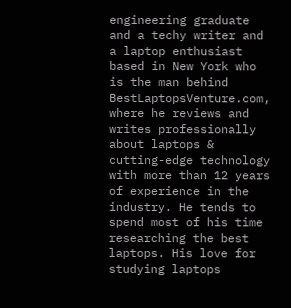engineering graduate and a techy writer and a laptop enthusiast based in New York who is the man behind BestLaptopsVenture.com, where he reviews and writes professionally about laptops & cutting-edge technology with more than 12 years of experience in the industry. He tends to spend most of his time researching the best laptops. His love for studying laptops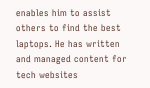enables him to assist others to find the best laptops. He has written and managed content for tech websites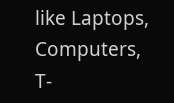like Laptops, Computers, T-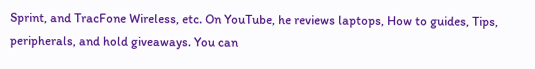Sprint, and TracFone Wireless, etc. On YouTube, he reviews laptops, How to guides, Tips, peripherals, and hold giveaways. You can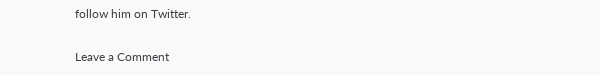follow him on Twitter.

Leave a Comment